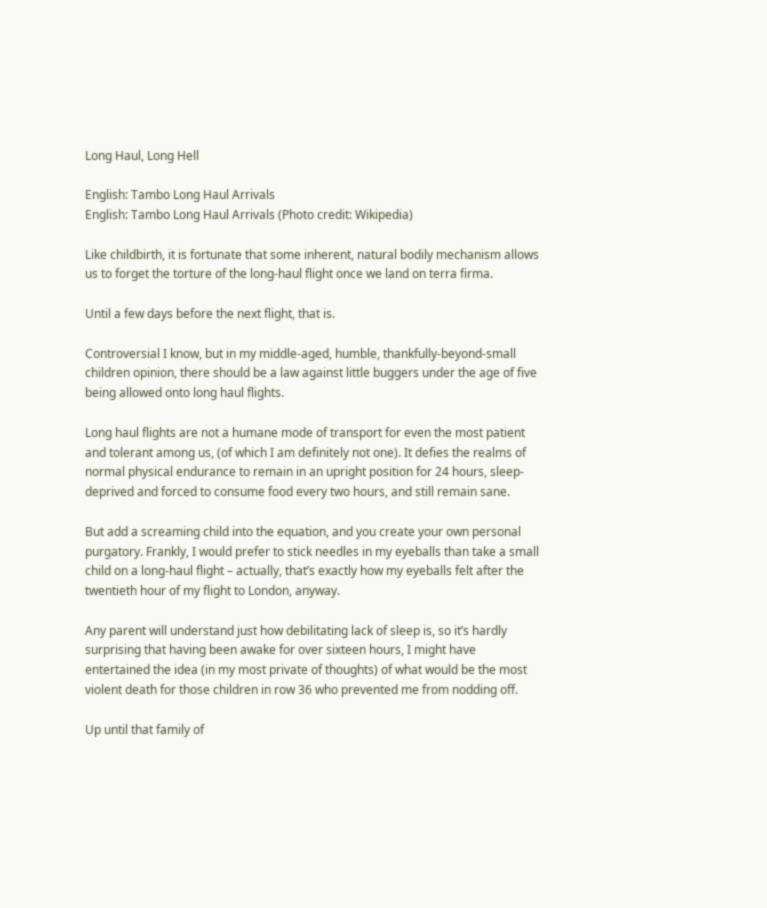Long Haul, Long Hell

English: Tambo Long Haul Arrivals
English: Tambo Long Haul Arrivals (Photo credit: Wikipedia)

Like childbirth, it is fortunate that some inherent, natural bodily mechanism allows us to forget the torture of the long-haul flight once we land on terra firma.

Until a few days before the next flight, that is.

Controversial I know, but in my middle-aged, humble, thankfully-beyond-small children opinion, there should be a law against little buggers under the age of five being allowed onto long haul flights.

Long haul flights are not a humane mode of transport for even the most patient and tolerant among us, (of which I am definitely not one). It defies the realms of normal physical endurance to remain in an upright position for 24 hours, sleep-deprived and forced to consume food every two hours, and still remain sane.

But add a screaming child into the equation, and you create your own personal purgatory. Frankly, I would prefer to stick needles in my eyeballs than take a small child on a long-haul flight – actually, that’s exactly how my eyeballs felt after the twentieth hour of my flight to London, anyway.

Any parent will understand just how debilitating lack of sleep is, so it’s hardly surprising that having been awake for over sixteen hours, I might have entertained the idea (in my most private of thoughts) of what would be the most violent death for those children in row 36 who prevented me from nodding off.

Up until that family of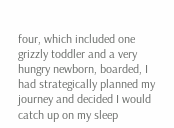four, which included one grizzly toddler and a very hungry newborn, boarded, I had strategically planned my journey and decided I would catch up on my sleep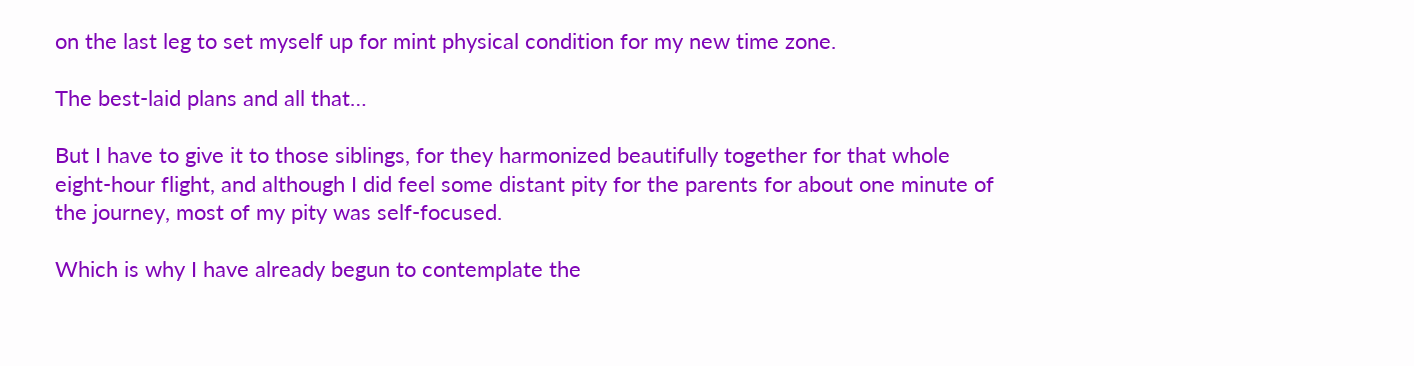on the last leg to set myself up for mint physical condition for my new time zone.

The best-laid plans and all that…

But I have to give it to those siblings, for they harmonized beautifully together for that whole eight-hour flight, and although I did feel some distant pity for the parents for about one minute of the journey, most of my pity was self-focused.

Which is why I have already begun to contemplate the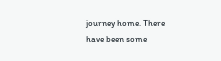journey home. There have been some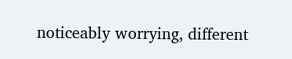noticeably worrying, different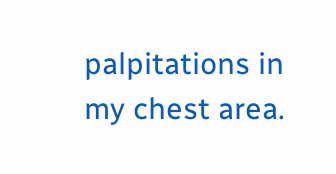palpitations in my chest area.